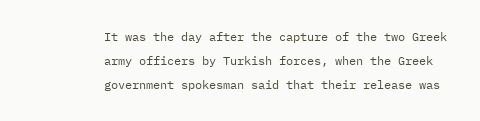It was the day after the capture of the two Greek army officers by Turkish forces, when the Greek government spokesman said that their release was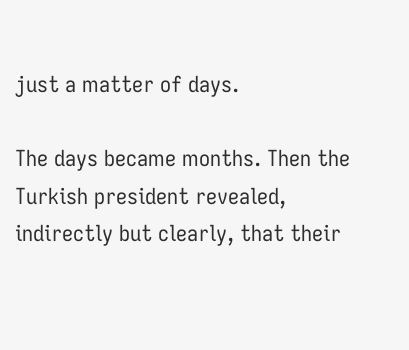just a matter of days.

The days became months. Then the Turkish president revealed, indirectly but clearly, that their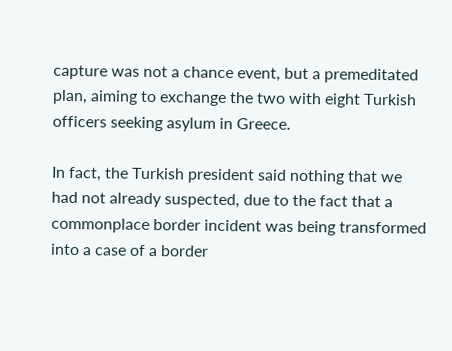capture was not a chance event, but a premeditated plan, aiming to exchange the two with eight Turkish officers seeking asylum in Greece.

In fact, the Turkish president said nothing that we had not already suspected, due to the fact that a commonplace border incident was being transformed into a case of a border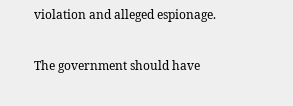violation and alleged espionage.

The government should have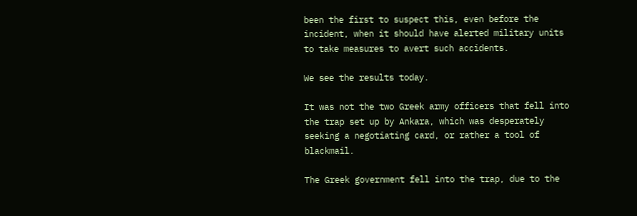been the first to suspect this, even before the incident, when it should have alerted military units to take measures to avert such accidents.

We see the results today.

It was not the two Greek army officers that fell into the trap set up by Ankara, which was desperately seeking a negotiating card, or rather a tool of blackmail.

The Greek government fell into the trap, due to the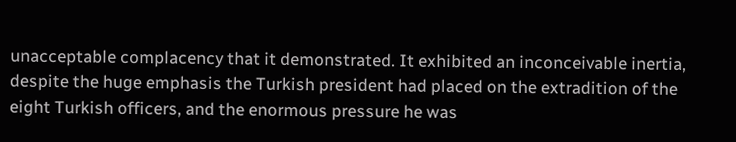unacceptable complacency that it demonstrated. It exhibited an inconceivable inertia, despite the huge emphasis the Turkish president had placed on the extradition of the eight Turkish officers, and the enormous pressure he was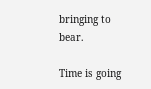bringing to bear.

Time is going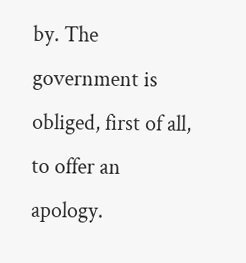by. The government is obliged, first of all, to offer an apology.